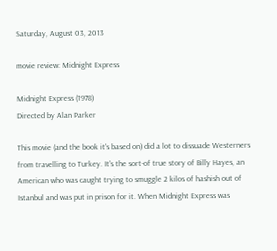Saturday, August 03, 2013

movie review: Midnight Express

Midnight Express (1978)
Directed by Alan Parker

This movie (and the book it's based on) did a lot to dissuade Westerners from travelling to Turkey. It's the sort-of true story of Billy Hayes, an American who was caught trying to smuggle 2 kilos of hashish out of Istanbul and was put in prison for it. When Midnight Express was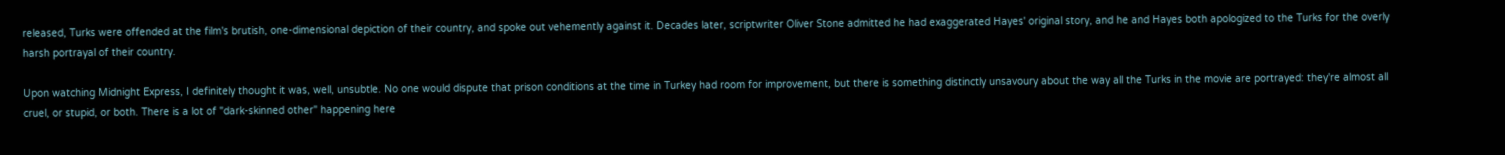released, Turks were offended at the film's brutish, one-dimensional depiction of their country, and spoke out vehemently against it. Decades later, scriptwriter Oliver Stone admitted he had exaggerated Hayes' original story, and he and Hayes both apologized to the Turks for the overly harsh portrayal of their country.

Upon watching Midnight Express, I definitely thought it was, well, unsubtle. No one would dispute that prison conditions at the time in Turkey had room for improvement, but there is something distinctly unsavoury about the way all the Turks in the movie are portrayed: they're almost all cruel, or stupid, or both. There is a lot of "dark-skinned other" happening here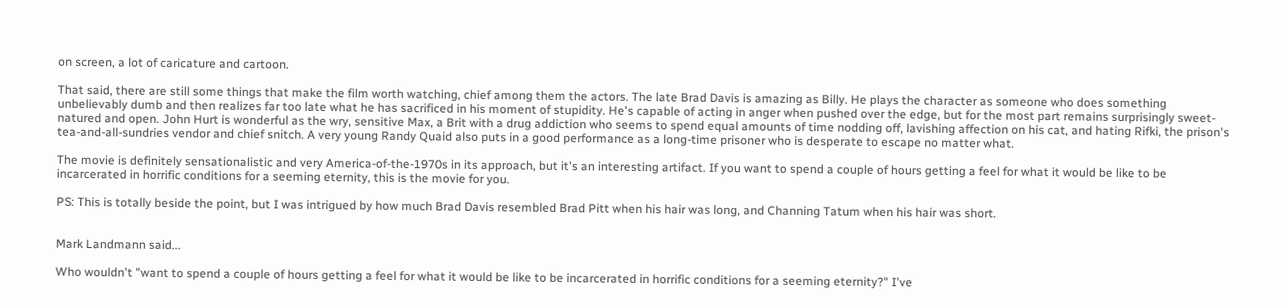on screen, a lot of caricature and cartoon.

That said, there are still some things that make the film worth watching, chief among them the actors. The late Brad Davis is amazing as Billy. He plays the character as someone who does something unbelievably dumb and then realizes far too late what he has sacrificed in his moment of stupidity. He's capable of acting in anger when pushed over the edge, but for the most part remains surprisingly sweet-natured and open. John Hurt is wonderful as the wry, sensitive Max, a Brit with a drug addiction who seems to spend equal amounts of time nodding off, lavishing affection on his cat, and hating Rifki, the prison's tea-and-all-sundries vendor and chief snitch. A very young Randy Quaid also puts in a good performance as a long-time prisoner who is desperate to escape no matter what.

The movie is definitely sensationalistic and very America-of-the-1970s in its approach, but it's an interesting artifact. If you want to spend a couple of hours getting a feel for what it would be like to be incarcerated in horrific conditions for a seeming eternity, this is the movie for you.

PS: This is totally beside the point, but I was intrigued by how much Brad Davis resembled Brad Pitt when his hair was long, and Channing Tatum when his hair was short.


Mark Landmann said...

Who wouldn't "want to spend a couple of hours getting a feel for what it would be like to be incarcerated in horrific conditions for a seeming eternity?" I've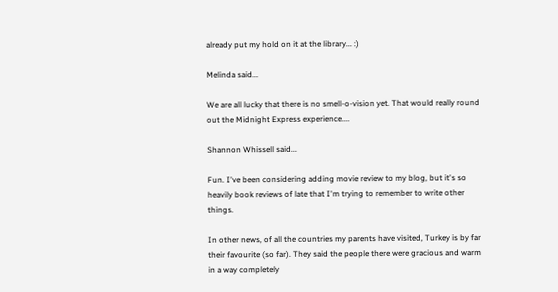already put my hold on it at the library... :)

Melinda said...

We are all lucky that there is no smell-o-vision yet. That would really round out the Midnight Express experience....

Shannon Whissell said...

Fun. I've been considering adding movie review to my blog, but it's so heavily book reviews of late that I'm trying to remember to write other things.

In other news, of all the countries my parents have visited, Turkey is by far their favourite (so far). They said the people there were gracious and warm in a way completely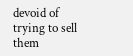devoid of trying to sell them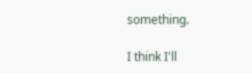something.

I think I'll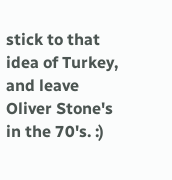stick to that idea of Turkey, and leave Oliver Stone's in the 70's. :)